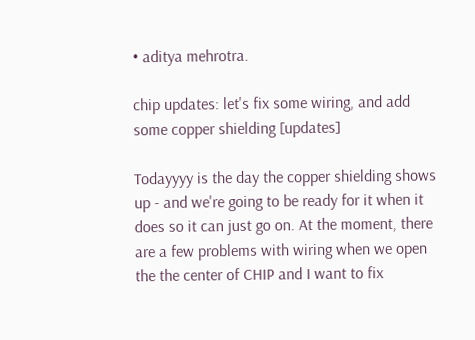• aditya mehrotra.

chip updates: let's fix some wiring, and add some copper shielding [updates]

Todayyyy is the day the copper shielding shows up - and we're going to be ready for it when it does so it can just go on. At the moment, there are a few problems with wiring when we open the the center of CHIP and I want to fix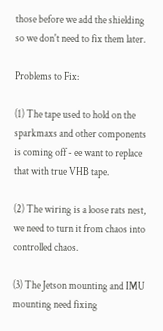those before we add the shielding so we don't need to fix them later.

Problems to Fix:

(1) The tape used to hold on the sparkmaxs and other components is coming off - ee want to replace that with true VHB tape.

(2) The wiring is a loose rats nest, we need to turn it from chaos into controlled chaos.

(3) The Jetson mounting and IMU mounting need fixing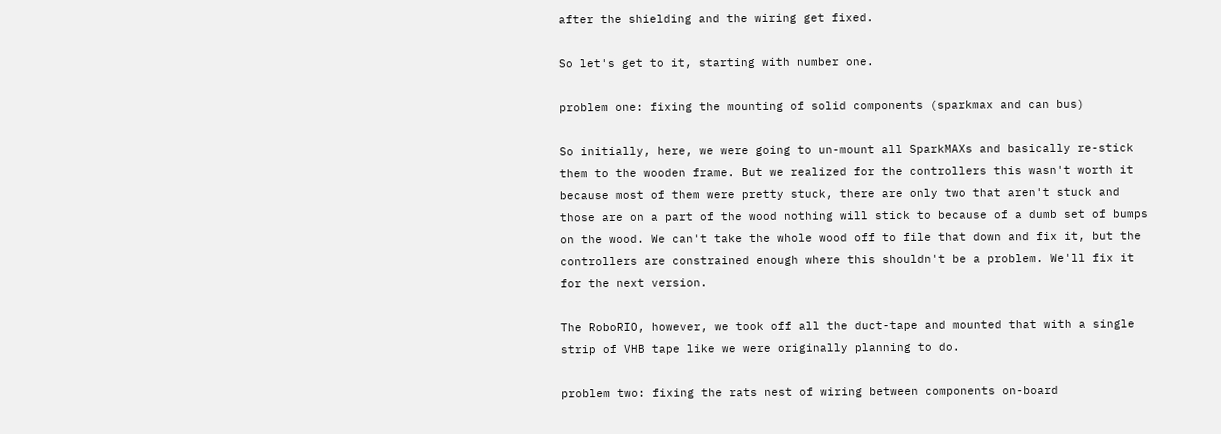after the shielding and the wiring get fixed.

So let's get to it, starting with number one.

problem one: fixing the mounting of solid components (sparkmax and can bus)

So initially, here, we were going to un-mount all SparkMAXs and basically re-stick them to the wooden frame. But we realized for the controllers this wasn't worth it because most of them were pretty stuck, there are only two that aren't stuck and those are on a part of the wood nothing will stick to because of a dumb set of bumps on the wood. We can't take the whole wood off to file that down and fix it, but the controllers are constrained enough where this shouldn't be a problem. We'll fix it for the next version.

The RoboRIO, however, we took off all the duct-tape and mounted that with a single strip of VHB tape like we were originally planning to do.

problem two: fixing the rats nest of wiring between components on-board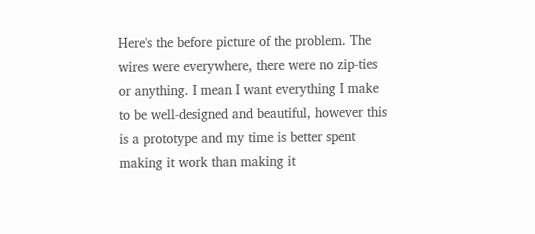Here's the before picture of the problem. The wires were everywhere, there were no zip-ties or anything. I mean I want everything I make to be well-designed and beautiful, however this is a prototype and my time is better spent making it work than making it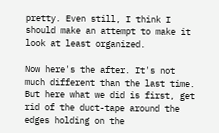pretty. Even still, I think I should make an attempt to make it look at least organized.

Now here's the after. It's not much different than the last time. But here what we did is first, get rid of the duct-tape around the edges holding on the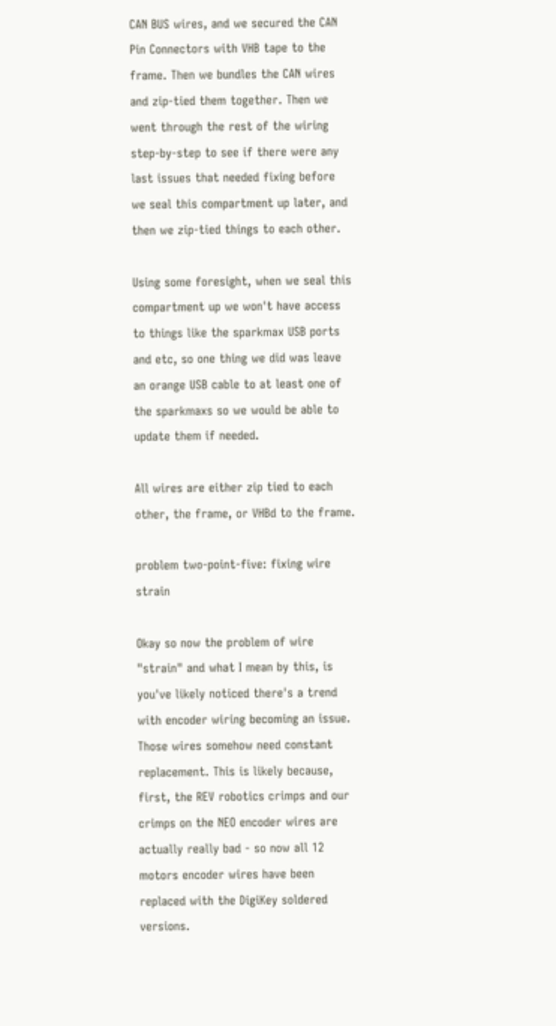CAN BUS wires, and we secured the CAN Pin Connectors with VHB tape to the frame. Then we bundles the CAN wires and zip-tied them together. Then we went through the rest of the wiring step-by-step to see if there were any last issues that needed fixing before we seal this compartment up later, and then we zip-tied things to each other.

Using some foresight, when we seal this compartment up we won't have access to things like the sparkmax USB ports and etc, so one thing we did was leave an orange USB cable to at least one of the sparkmaxs so we would be able to update them if needed.

All wires are either zip tied to each other, the frame, or VHBd to the frame.

problem two-point-five: fixing wire strain

Okay so now the problem of wire "strain" and what I mean by this, is you've likely noticed there's a trend with encoder wiring becoming an issue. Those wires somehow need constant replacement. This is likely because, first, the REV robotics crimps and our crimps on the NEO encoder wires are actually really bad - so now all 12 motors encoder wires have been replaced with the DigiKey soldered versions.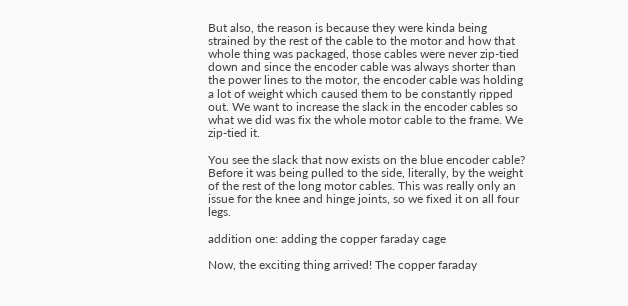But also, the reason is because they were kinda being strained by the rest of the cable to the motor and how that whole thing was packaged, those cables were never zip-tied down and since the encoder cable was always shorter than the power lines to the motor, the encoder cable was holding a lot of weight which caused them to be constantly ripped out. We want to increase the slack in the encoder cables so what we did was fix the whole motor cable to the frame. We zip-tied it.

You see the slack that now exists on the blue encoder cable? Before it was being pulled to the side, literally, by the weight of the rest of the long motor cables. This was really only an issue for the knee and hinge joints, so we fixed it on all four legs.

addition one: adding the copper faraday cage

Now, the exciting thing arrived! The copper faraday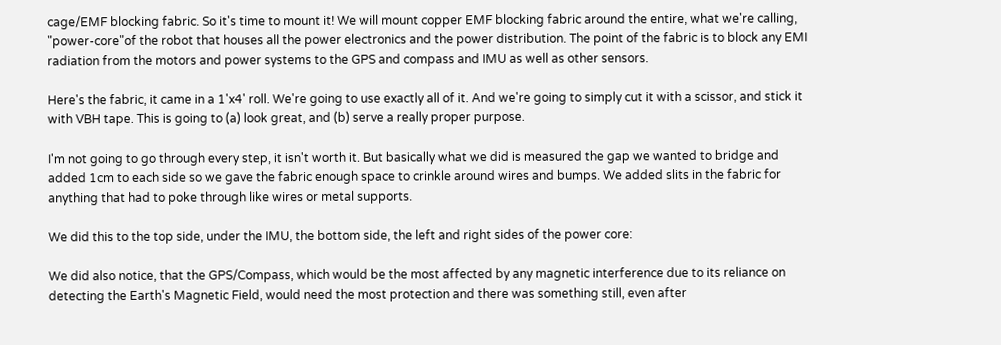cage/EMF blocking fabric. So it's time to mount it! We will mount copper EMF blocking fabric around the entire, what we're calling, "power-core"of the robot that houses all the power electronics and the power distribution. The point of the fabric is to block any EMI radiation from the motors and power systems to the GPS and compass and IMU as well as other sensors.

Here's the fabric, it came in a 1'x4' roll. We're going to use exactly all of it. And we're going to simply cut it with a scissor, and stick it with VBH tape. This is going to (a) look great, and (b) serve a really proper purpose.

I'm not going to go through every step, it isn't worth it. But basically what we did is measured the gap we wanted to bridge and added 1cm to each side so we gave the fabric enough space to crinkle around wires and bumps. We added slits in the fabric for anything that had to poke through like wires or metal supports.

We did this to the top side, under the IMU, the bottom side, the left and right sides of the power core:

We did also notice, that the GPS/Compass, which would be the most affected by any magnetic interference due to its reliance on detecting the Earth's Magnetic Field, would need the most protection and there was something still, even after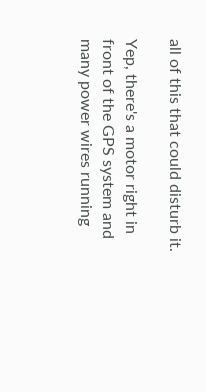all of this that could disturb it.

Yep, there's a motor right in front of the GPS system and many power wires running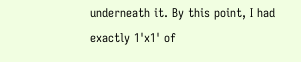underneath it. By this point, I had exactly 1'x1' of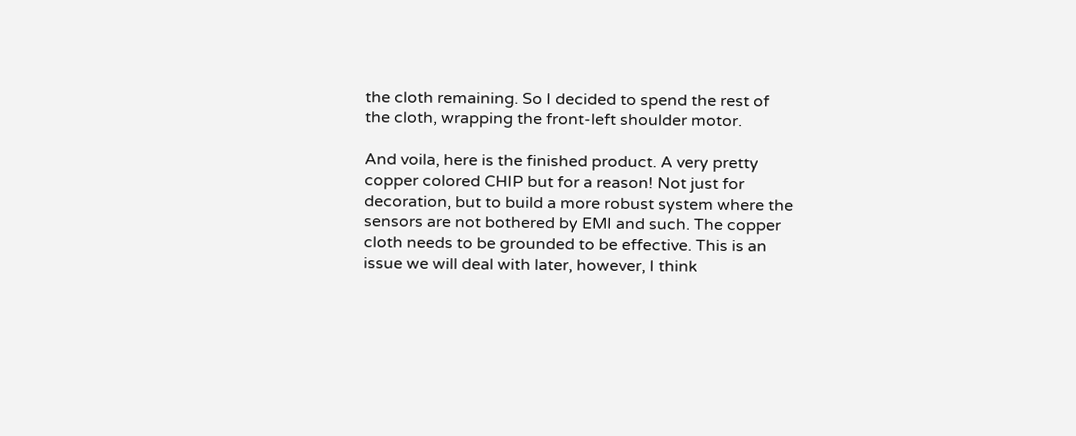the cloth remaining. So I decided to spend the rest of the cloth, wrapping the front-left shoulder motor.

And voila, here is the finished product. A very pretty copper colored CHIP but for a reason! Not just for decoration, but to build a more robust system where the sensors are not bothered by EMI and such. The copper cloth needs to be grounded to be effective. This is an issue we will deal with later, however, I think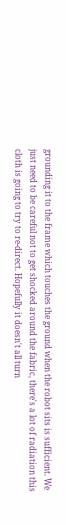grounding it to the frame which touches the ground when the robot sits is sufficient. We just need to be careful not to get shocked around the fabric, there's a lot of radiation this cloth is going to try to re-direct. Hopefully it doesn't all turn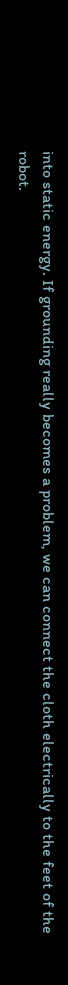into static energy. If grounding really becomes a problem, we can connect the cloth electrically to the feet of the robot.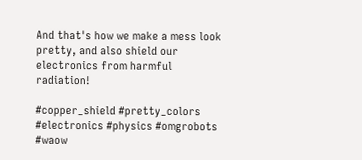And that's how we make a mess look pretty, and also shield our electronics from harmful radiation!

#copper_shield #pretty_colors #electronics #physics #omgrobots #waow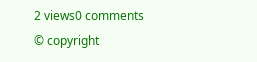2 views0 comments
© copyright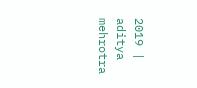2019 | aditya mehrotra